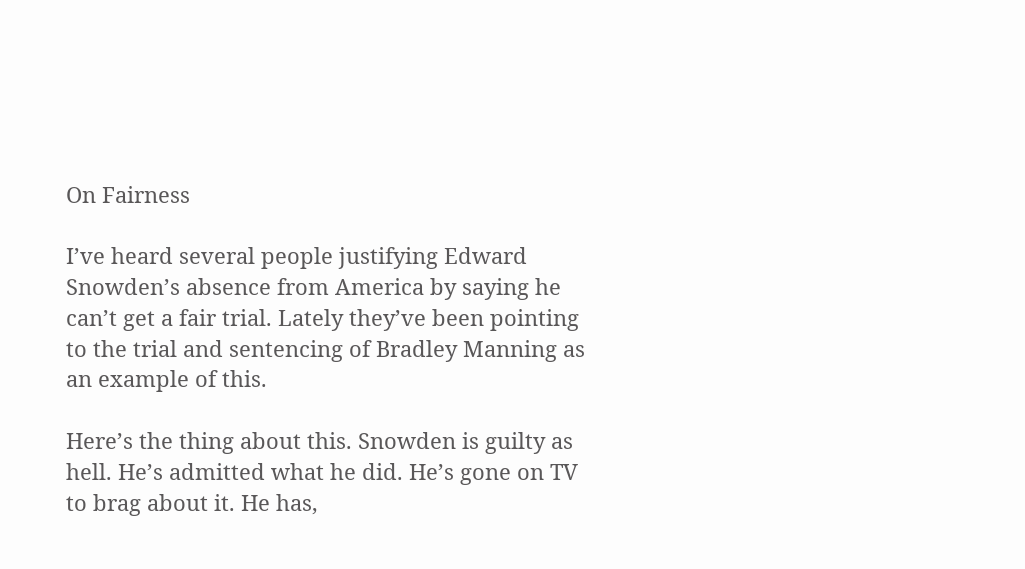On Fairness

I’ve heard several people justifying Edward Snowden’s absence from America by saying he can’t get a fair trial. Lately they’ve been pointing to the trial and sentencing of Bradley Manning as an example of this.

Here’s the thing about this. Snowden is guilty as hell. He’s admitted what he did. He’s gone on TV to brag about it. He has,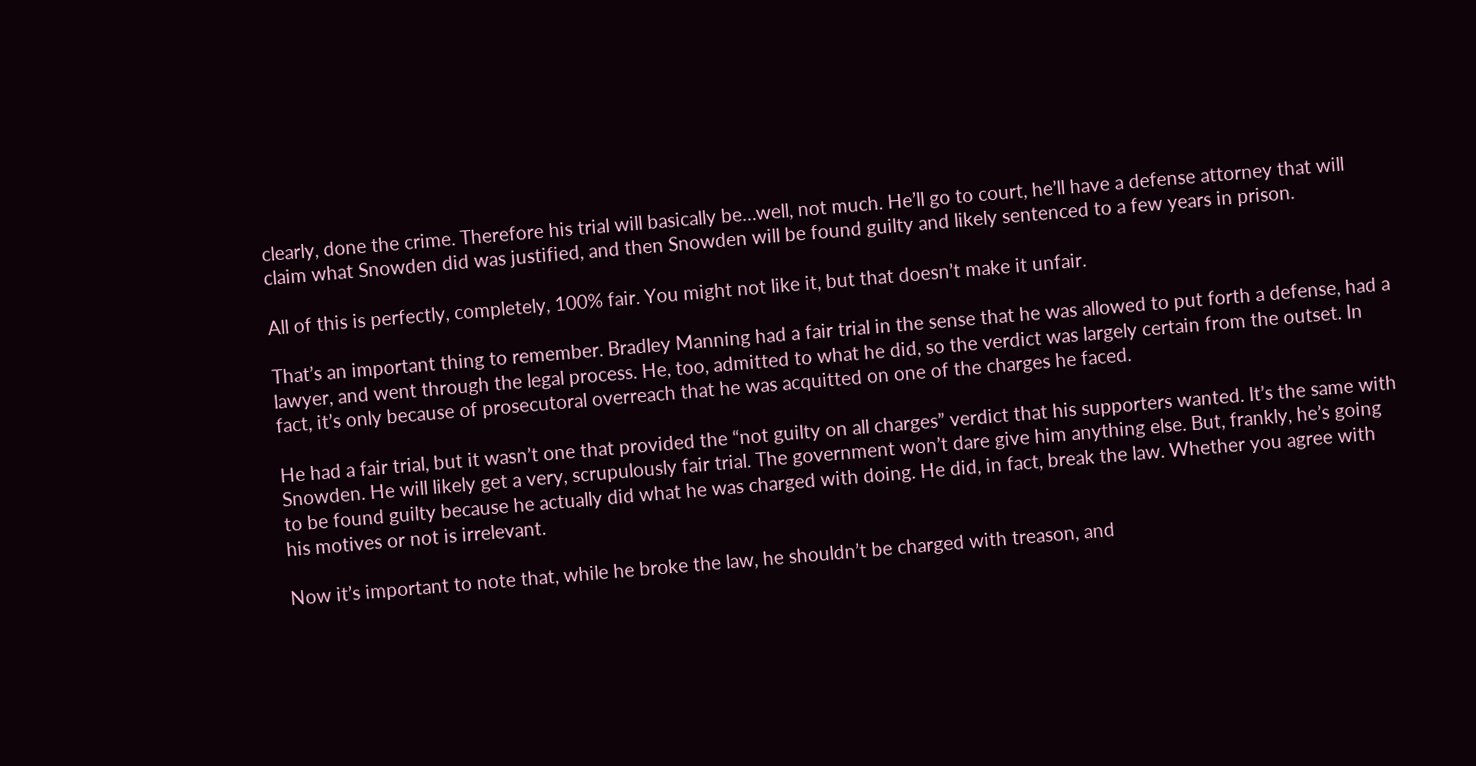clearly, done the crime. Therefore his trial will basically be…well, not much. He’ll go to court, he’ll have a defense attorney that will claim what Snowden did was justified, and then Snowden will be found guilty and likely sentenced to a few years in prison.

All of this is perfectly, completely, 100% fair. You might not like it, but that doesn’t make it unfair.

That’s an important thing to remember. Bradley Manning had a fair trial in the sense that he was allowed to put forth a defense, had a lawyer, and went through the legal process. He, too, admitted to what he did, so the verdict was largely certain from the outset. In fact, it’s only because of prosecutoral overreach that he was acquitted on one of the charges he faced.

He had a fair trial, but it wasn’t one that provided the “not guilty on all charges” verdict that his supporters wanted. It’s the same with Snowden. He will likely get a very, scrupulously fair trial. The government won’t dare give him anything else. But, frankly, he’s going to be found guilty because he actually did what he was charged with doing. He did, in fact, break the law. Whether you agree with his motives or not is irrelevant.

Now it’s important to note that, while he broke the law, he shouldn’t be charged with treason, and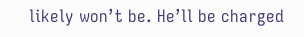likely won’t be. He’ll be charged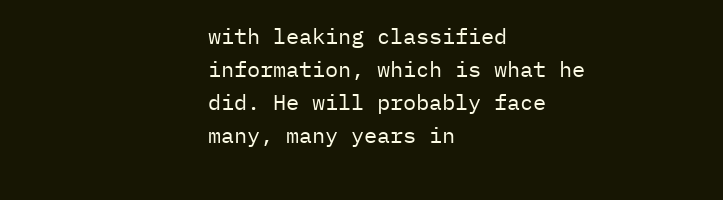with leaking classified information, which is what he did. He will probably face many, many years in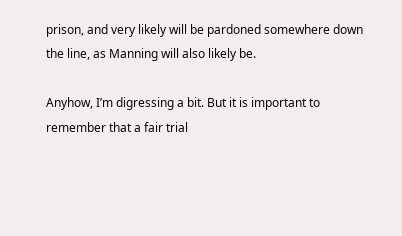prison, and very likely will be pardoned somewhere down the line, as Manning will also likely be.

Anyhow, I’m digressing a bit. But it is important to remember that a fair trial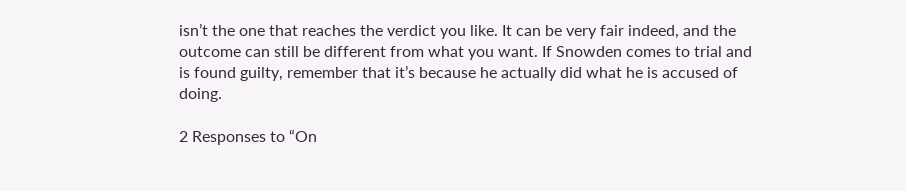isn’t the one that reaches the verdict you like. It can be very fair indeed, and the outcome can still be different from what you want. If Snowden comes to trial and is found guilty, remember that it’s because he actually did what he is accused of doing.

2 Responses to “On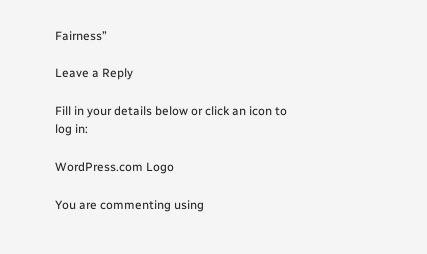Fairness”

Leave a Reply

Fill in your details below or click an icon to log in:

WordPress.com Logo

You are commenting using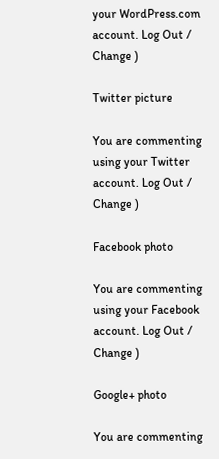your WordPress.com account. Log Out / Change )

Twitter picture

You are commenting using your Twitter account. Log Out / Change )

Facebook photo

You are commenting using your Facebook account. Log Out / Change )

Google+ photo

You are commenting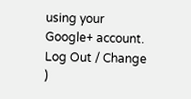using your Google+ account. Log Out / Change )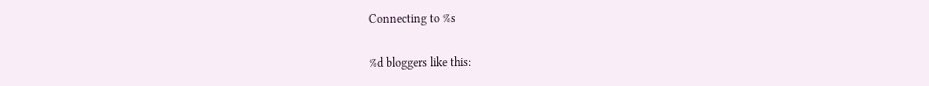Connecting to %s

%d bloggers like this: